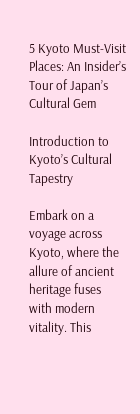5 Kyoto Must-Visit Places: An Insider’s Tour of Japan’s Cultural Gem

Introduction to Kyoto’s Cultural Tapestry

Embark on a voyage across Kyoto, where the allure of ancient heritage fuses with modern vitality. This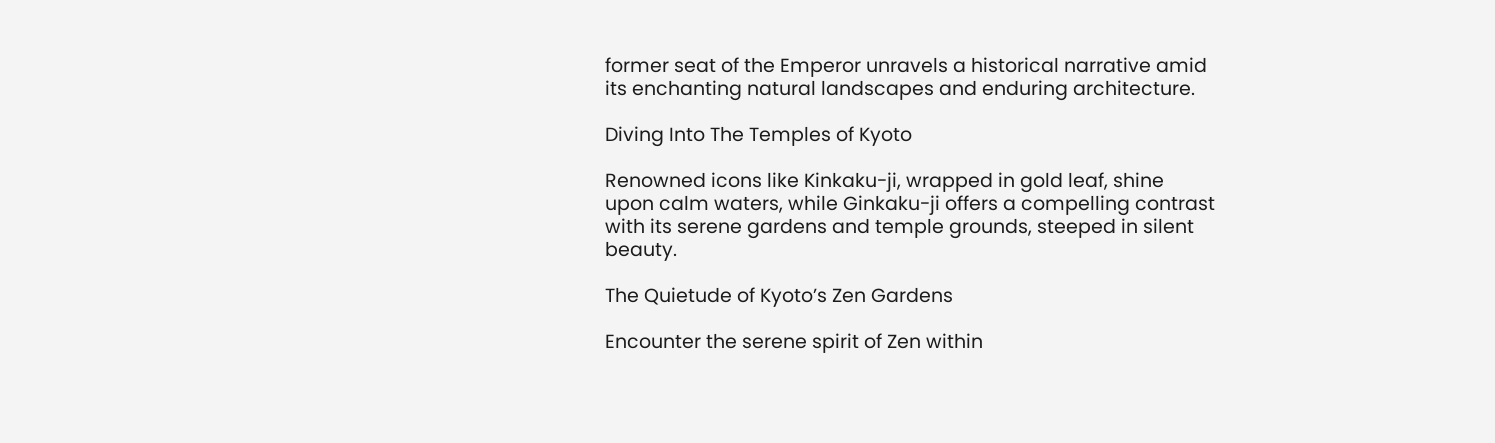former seat of the Emperor unravels a historical narrative amid its enchanting natural landscapes and enduring architecture.

Diving Into The Temples of Kyoto

Renowned icons like Kinkaku-ji, wrapped in gold leaf, shine upon calm waters, while Ginkaku-ji offers a compelling contrast with its serene gardens and temple grounds, steeped in silent beauty.

The Quietude of Kyoto’s Zen Gardens

Encounter the serene spirit of Zen within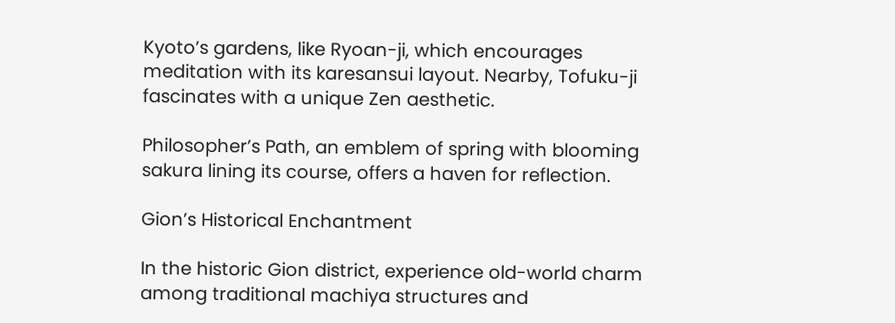Kyoto’s gardens, like Ryoan-ji, which encourages meditation with its karesansui layout. Nearby, Tofuku-ji fascinates with a unique Zen aesthetic.

Philosopher’s Path, an emblem of spring with blooming sakura lining its course, offers a haven for reflection.

Gion’s Historical Enchantment

In the historic Gion district, experience old-world charm among traditional machiya structures and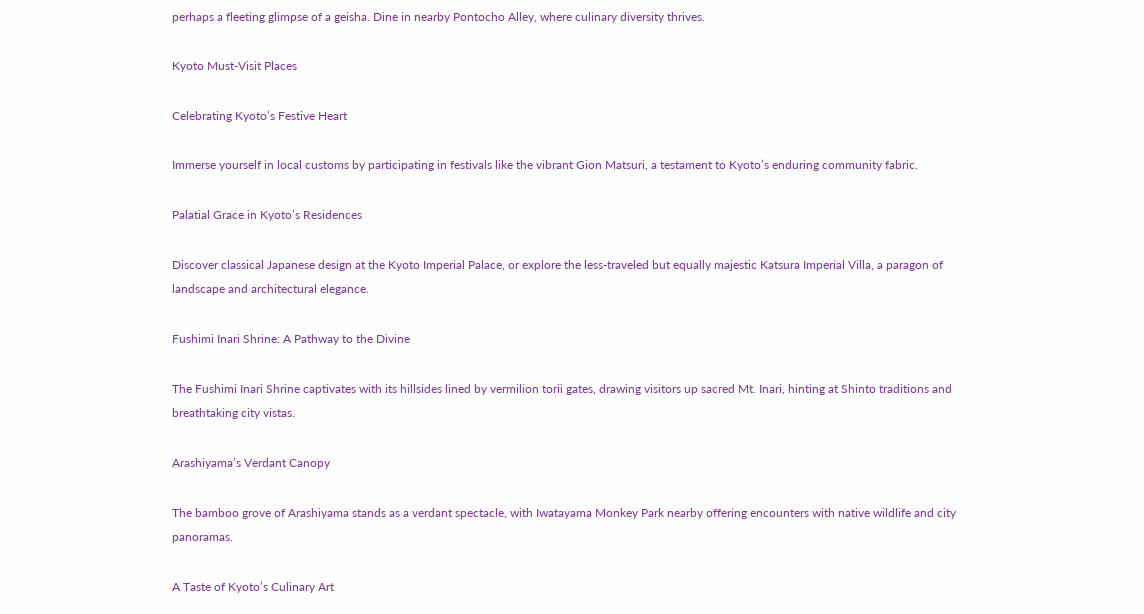perhaps a fleeting glimpse of a geisha. Dine in nearby Pontocho Alley, where culinary diversity thrives.

Kyoto Must-Visit Places

Celebrating Kyoto’s Festive Heart

Immerse yourself in local customs by participating in festivals like the vibrant Gion Matsuri, a testament to Kyoto’s enduring community fabric.

Palatial Grace in Kyoto’s Residences

Discover classical Japanese design at the Kyoto Imperial Palace, or explore the less-traveled but equally majestic Katsura Imperial Villa, a paragon of landscape and architectural elegance.

Fushimi Inari Shrine: A Pathway to the Divine

The Fushimi Inari Shrine captivates with its hillsides lined by vermilion torii gates, drawing visitors up sacred Mt. Inari, hinting at Shinto traditions and breathtaking city vistas.

Arashiyama’s Verdant Canopy

The bamboo grove of Arashiyama stands as a verdant spectacle, with Iwatayama Monkey Park nearby offering encounters with native wildlife and city panoramas.

A Taste of Kyoto’s Culinary Art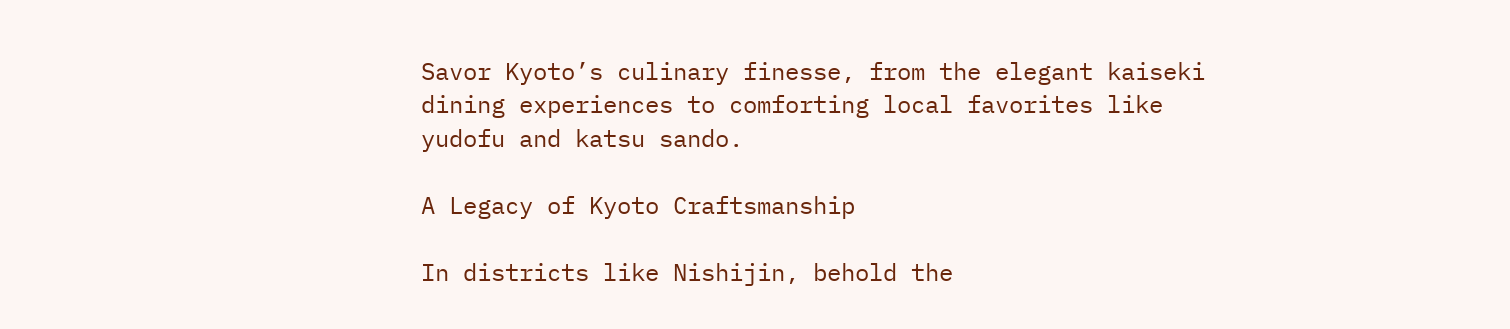Savor Kyoto’s culinary finesse, from the elegant kaiseki dining experiences to comforting local favorites like yudofu and katsu sando.

A Legacy of Kyoto Craftsmanship

In districts like Nishijin, behold the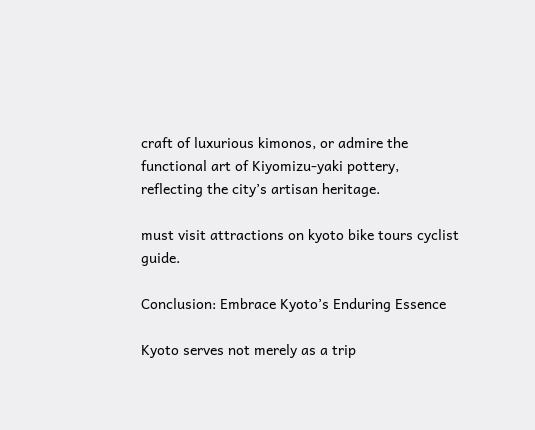craft of luxurious kimonos, or admire the functional art of Kiyomizu-yaki pottery, reflecting the city’s artisan heritage.

must visit attractions on kyoto bike tours cyclist guide.

Conclusion: Embrace Kyoto’s Enduring Essence

Kyoto serves not merely as a trip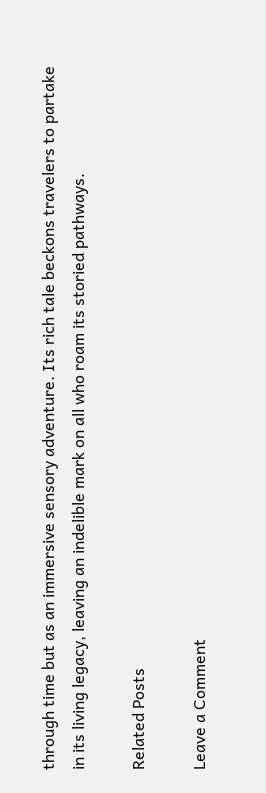through time but as an immersive sensory adventure. Its rich tale beckons travelers to partake in its living legacy, leaving an indelible mark on all who roam its storied pathways.

Related Posts

Leave a Comment